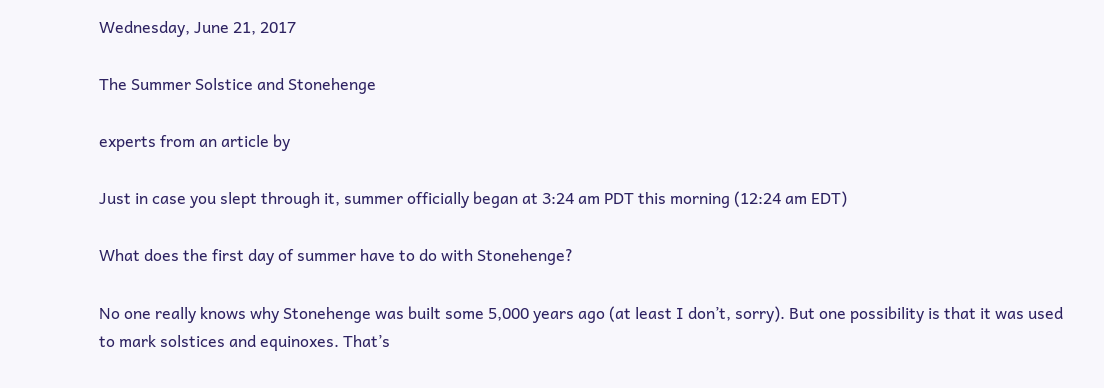Wednesday, June 21, 2017

The Summer Solstice and Stonehenge

experts from an article by

Just in case you slept through it, summer officially began at 3:24 am PDT this morning (12:24 am EDT)

What does the first day of summer have to do with Stonehenge?

No one really knows why Stonehenge was built some 5,000 years ago (at least I don’t, sorry). But one possibility is that it was used to mark solstices and equinoxes. That’s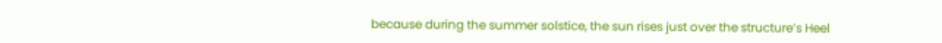because during the summer solstice, the sun rises just over the structure’s Heel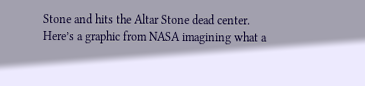Stone and hits the Altar Stone dead center.
Here’s a graphic from NASA imagining what a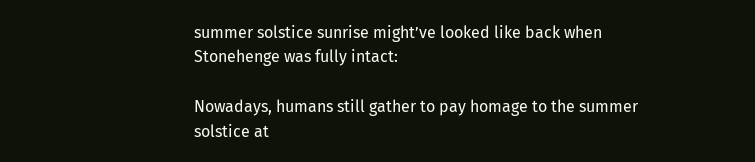summer solstice sunrise might’ve looked like back when Stonehenge was fully intact:

Nowadays, humans still gather to pay homage to the summer solstice at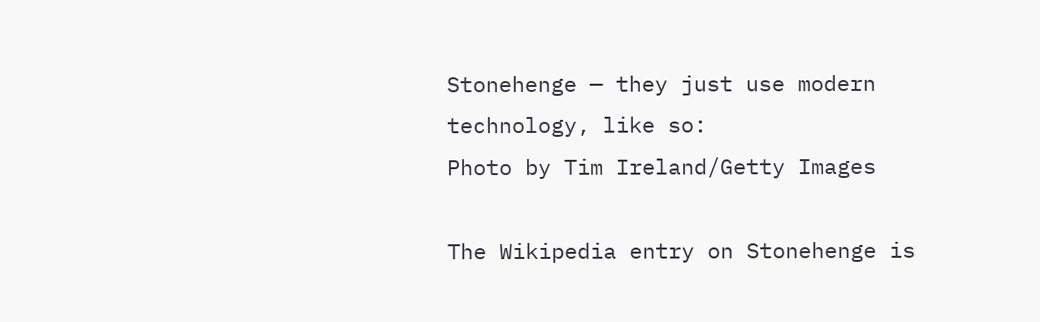Stonehenge — they just use modern technology, like so:
Photo by Tim Ireland/Getty Images

The Wikipedia entry on Stonehenge is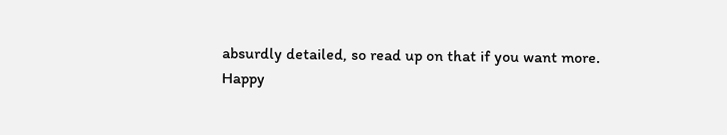absurdly detailed, so read up on that if you want more.
Happy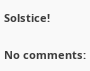Solstice!

No comments: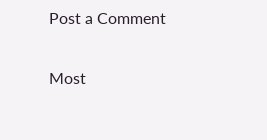Post a Comment

Most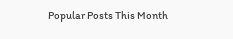Popular Posts This Month